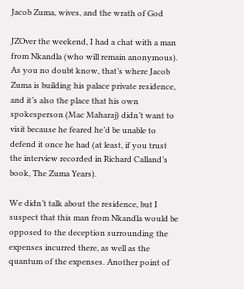Jacob Zuma, wives, and the wrath of God

JZOver the weekend, I had a chat with a man from Nkandla (who will remain anonymous). As you no doubt know, that’s where Jacob Zuma is building his palace private residence, and it’s also the place that his own spokesperson (Mac Maharaj) didn’t want to visit because he feared he’d be unable to defend it once he had (at least, if you trust the interview recorded in Richard Calland’s book, The Zuma Years).

We didn’t talk about the residence, but I suspect that this man from Nkandla would be opposed to the deception surrounding the expenses incurred there, as well as the quantum of the expenses. Another point of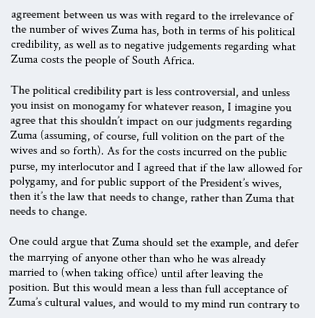agreement between us was with regard to the irrelevance of the number of wives Zuma has, both in terms of his political credibility, as well as to negative judgements regarding what Zuma costs the people of South Africa.

The political credibility part is less controversial, and unless you insist on monogamy for whatever reason, I imagine you agree that this shouldn’t impact on our judgments regarding Zuma (assuming, of course, full volition on the part of the wives and so forth). As for the costs incurred on the public purse, my interlocutor and I agreed that if the law allowed for polygamy, and for public support of the President’s wives, then it’s the law that needs to change, rather than Zuma that needs to change.

One could argue that Zuma should set the example, and defer the marrying of anyone other than who he was already married to (when taking office) until after leaving the position. But this would mean a less than full acceptance of Zuma’s cultural values, and would to my mind run contrary to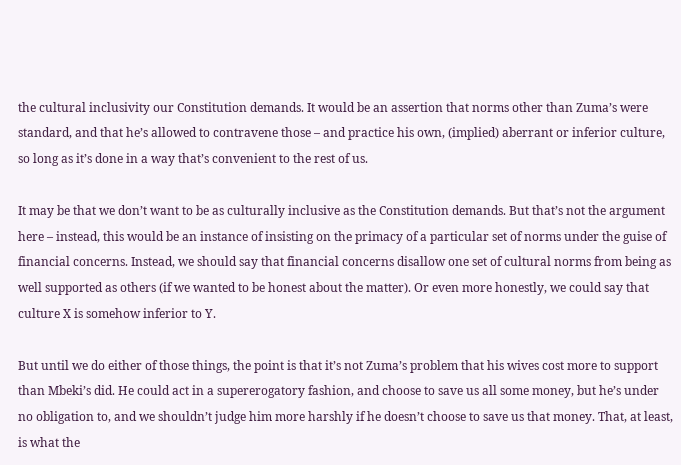the cultural inclusivity our Constitution demands. It would be an assertion that norms other than Zuma’s were standard, and that he’s allowed to contravene those – and practice his own, (implied) aberrant or inferior culture, so long as it’s done in a way that’s convenient to the rest of us.

It may be that we don’t want to be as culturally inclusive as the Constitution demands. But that’s not the argument here – instead, this would be an instance of insisting on the primacy of a particular set of norms under the guise of financial concerns. Instead, we should say that financial concerns disallow one set of cultural norms from being as well supported as others (if we wanted to be honest about the matter). Or even more honestly, we could say that culture X is somehow inferior to Y.

But until we do either of those things, the point is that it’s not Zuma’s problem that his wives cost more to support than Mbeki’s did. He could act in a supererogatory fashion, and choose to save us all some money, but he’s under no obligation to, and we shouldn’t judge him more harshly if he doesn’t choose to save us that money. That, at least, is what the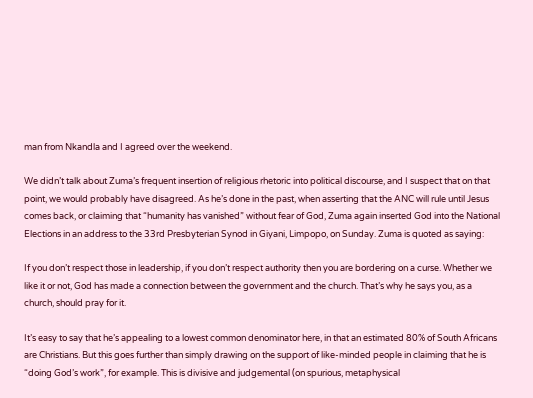man from Nkandla and I agreed over the weekend.

We didn’t talk about Zuma’s frequent insertion of religious rhetoric into political discourse, and I suspect that on that point, we would probably have disagreed. As he’s done in the past, when asserting that the ANC will rule until Jesus comes back, or claiming that “humanity has vanished” without fear of God, Zuma again inserted God into the National Elections in an address to the 33rd Presbyterian Synod in Giyani, Limpopo, on Sunday. Zuma is quoted as saying:

If you don’t respect those in leadership, if you don’t respect authority then you are bordering on a curse. Whether we like it or not, God has made a connection between the government and the church. That’s why he says you, as a church, should pray for it.

It’s easy to say that he’s appealing to a lowest common denominator here, in that an estimated 80% of South Africans are Christians. But this goes further than simply drawing on the support of like-minded people in claiming that he is “doing God’s work”, for example. This is divisive and judgemental (on spurious, metaphysical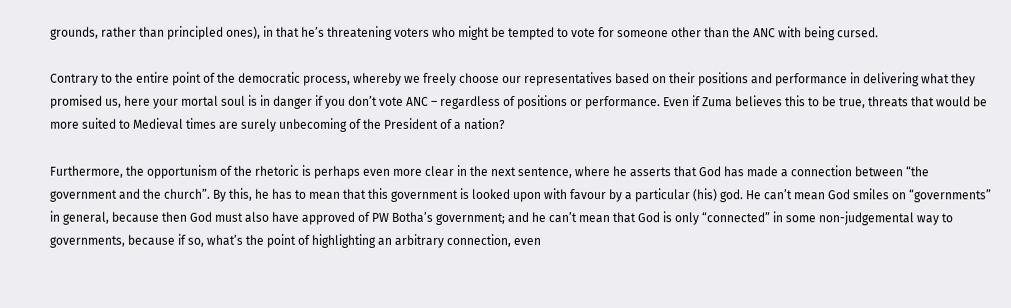grounds, rather than principled ones), in that he’s threatening voters who might be tempted to vote for someone other than the ANC with being cursed.

Contrary to the entire point of the democratic process, whereby we freely choose our representatives based on their positions and performance in delivering what they promised us, here your mortal soul is in danger if you don’t vote ANC – regardless of positions or performance. Even if Zuma believes this to be true, threats that would be more suited to Medieval times are surely unbecoming of the President of a nation?

Furthermore, the opportunism of the rhetoric is perhaps even more clear in the next sentence, where he asserts that God has made a connection between “the government and the church”. By this, he has to mean that this government is looked upon with favour by a particular (his) god. He can’t mean God smiles on “governments” in general, because then God must also have approved of PW Botha’s government; and he can’t mean that God is only “connected” in some non-judgemental way to governments, because if so, what’s the point of highlighting an arbitrary connection, even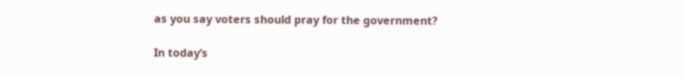as you say voters should pray for the government?

In today’s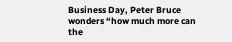Business Day, Peter Bruce wonders “how much more can the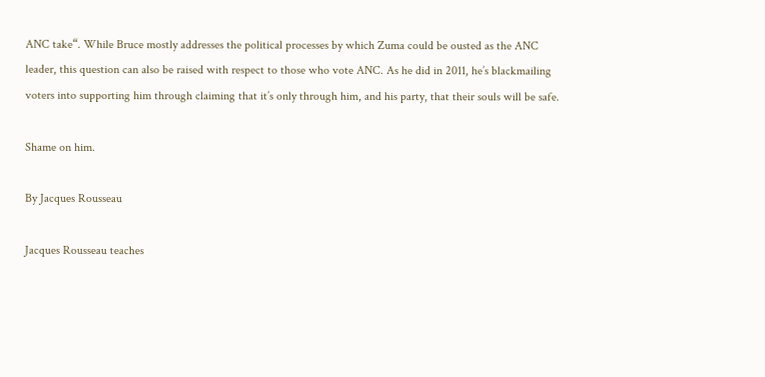ANC take“. While Bruce mostly addresses the political processes by which Zuma could be ousted as the ANC leader, this question can also be raised with respect to those who vote ANC. As he did in 2011, he’s blackmailing voters into supporting him through claiming that it’s only through him, and his party, that their souls will be safe.

Shame on him.

By Jacques Rousseau

Jacques Rousseau teaches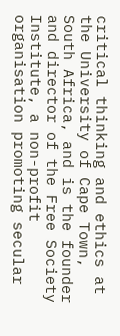critical thinking and ethics at the University of Cape Town, South Africa, and is the founder and director of the Free Society Institute, a non-profit organisation promoting secular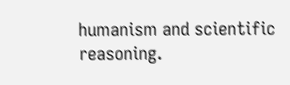humanism and scientific reasoning.